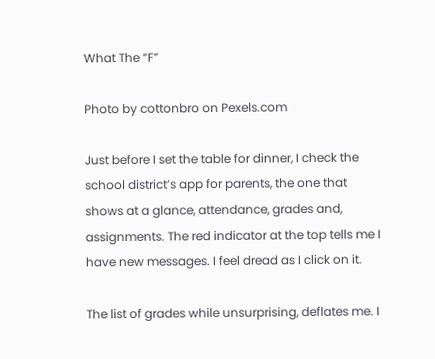What The “F”

Photo by cottonbro on Pexels.com

Just before I set the table for dinner, I check the school district’s app for parents, the one that shows at a glance, attendance, grades and, assignments. The red indicator at the top tells me I have new messages. I feel dread as I click on it.

The list of grades while unsurprising, deflates me. I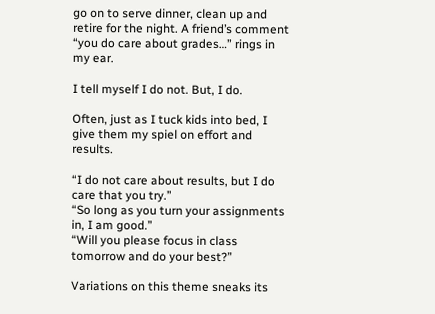go on to serve dinner, clean up and retire for the night. A friend’s comment “you do care about grades…” rings in my ear.

I tell myself I do not. But, I do.

Often, just as I tuck kids into bed, I give them my spiel on effort and results.

“I do not care about results, but I do care that you try.”
“So long as you turn your assignments in, I am good.”
“Will you please focus in class tomorrow and do your best?”

Variations on this theme sneaks its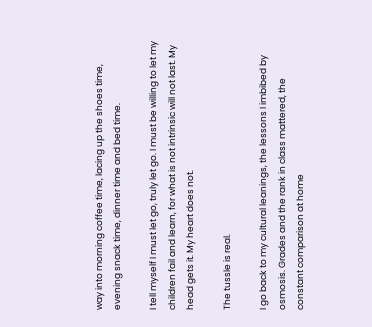way into morning coffee time, lacing up the shoes time, evening snack time, dinner time and bed time.

I tell myself I must let go, truly let go. I must be willing to let my children fail and learn, for what is not intrinsic will not last. My head gets it. My heart does not.

The tussle is real.

I go back to my cultural leanings, the lessons I imbibed by osmosis. Grades and the rank in class mattered, the constant comparison at home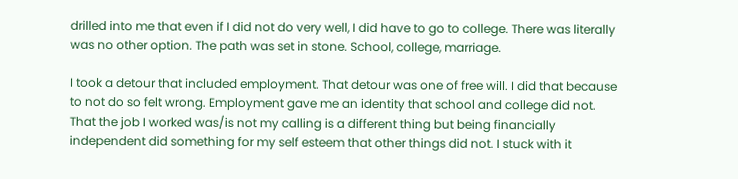drilled into me that even if I did not do very well, I did have to go to college. There was literally was no other option. The path was set in stone. School, college, marriage.

I took a detour that included employment. That detour was one of free will. I did that because to not do so felt wrong. Employment gave me an identity that school and college did not. That the job I worked was/is not my calling is a different thing but being financially independent did something for my self esteem that other things did not. I stuck with it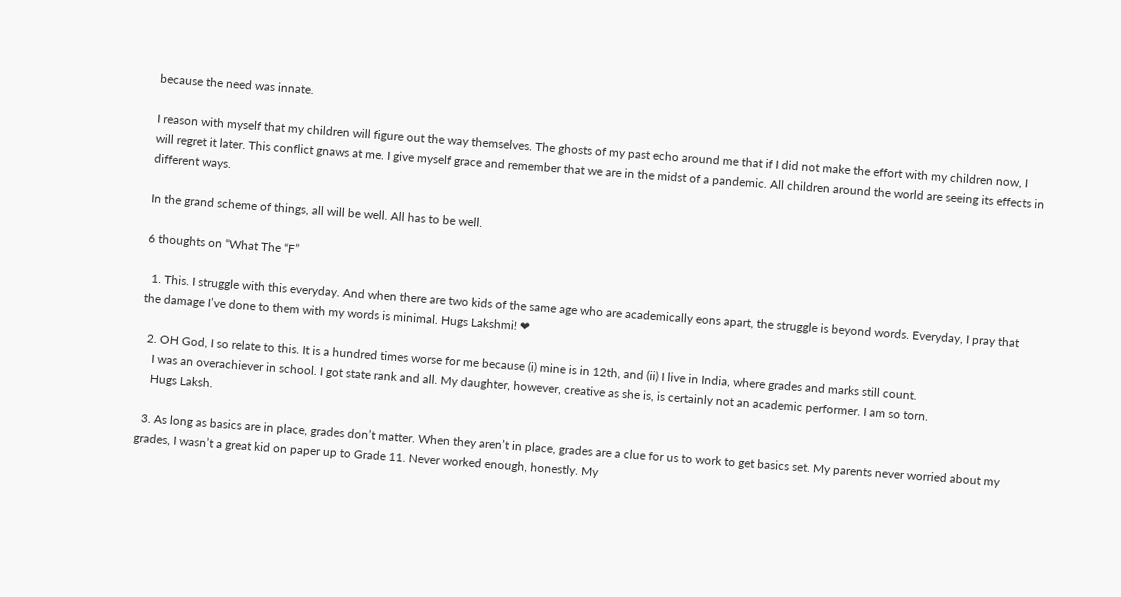because the need was innate.

I reason with myself that my children will figure out the way themselves. The ghosts of my past echo around me that if I did not make the effort with my children now, I will regret it later. This conflict gnaws at me. I give myself grace and remember that we are in the midst of a pandemic. All children around the world are seeing its effects in different ways.

In the grand scheme of things, all will be well. All has to be well.

6 thoughts on “What The “F”

  1. This. I struggle with this everyday. And when there are two kids of the same age who are academically eons apart, the struggle is beyond words. Everyday, I pray that the damage I’ve done to them with my words is minimal. Hugs Lakshmi! ❤

  2. OH God, I so relate to this. It is a hundred times worse for me because (i) mine is in 12th, and (ii) I live in India, where grades and marks still count.
    I was an overachiever in school. I got state rank and all. My daughter, however, creative as she is, is certainly not an academic performer. I am so torn.
    Hugs Laksh.

  3. As long as basics are in place, grades don’t matter. When they aren’t in place, grades are a clue for us to work to get basics set. My parents never worried about my grades, I wasn’t a great kid on paper up to Grade 11. Never worked enough, honestly. My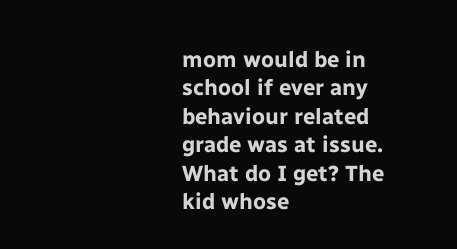mom would be in school if ever any behaviour related grade was at issue. What do I get? The kid whose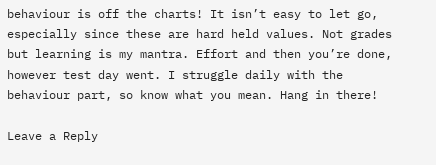behaviour is off the charts! It isn’t easy to let go, especially since these are hard held values. Not grades but learning is my mantra. Effort and then you’re done, however test day went. I struggle daily with the behaviour part, so know what you mean. Hang in there!

Leave a Reply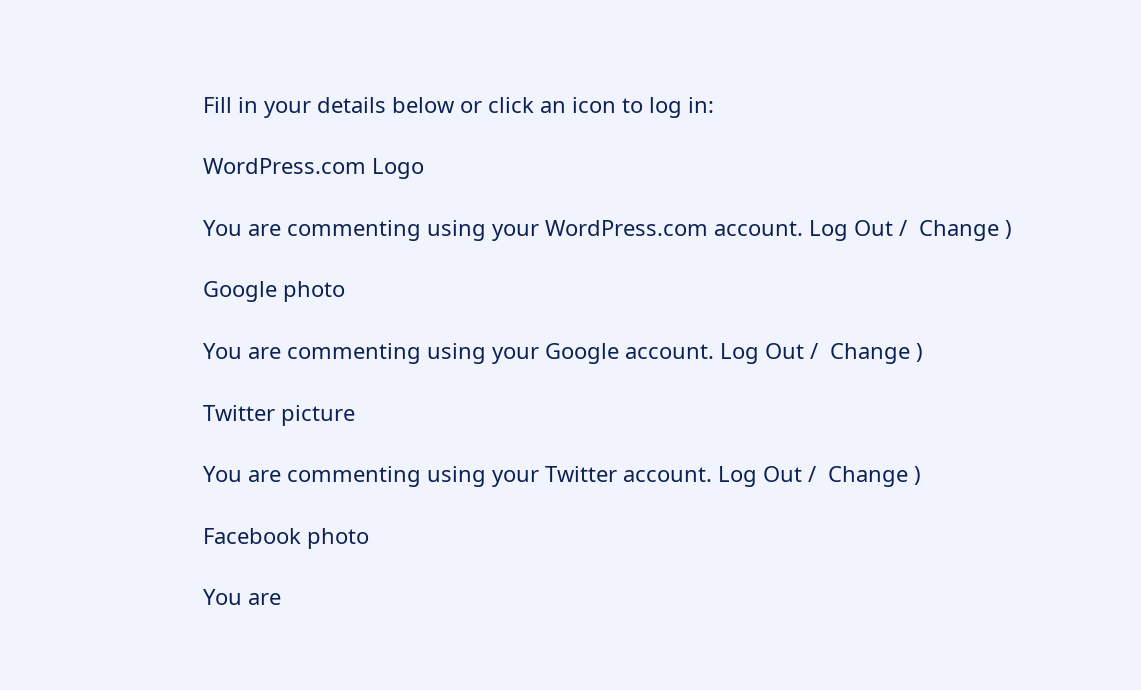Fill in your details below or click an icon to log in:

WordPress.com Logo

You are commenting using your WordPress.com account. Log Out /  Change )

Google photo

You are commenting using your Google account. Log Out /  Change )

Twitter picture

You are commenting using your Twitter account. Log Out /  Change )

Facebook photo

You are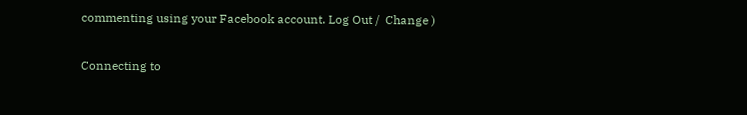commenting using your Facebook account. Log Out /  Change )

Connecting to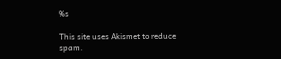%s

This site uses Akismet to reduce spam.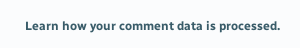Learn how your comment data is processed.